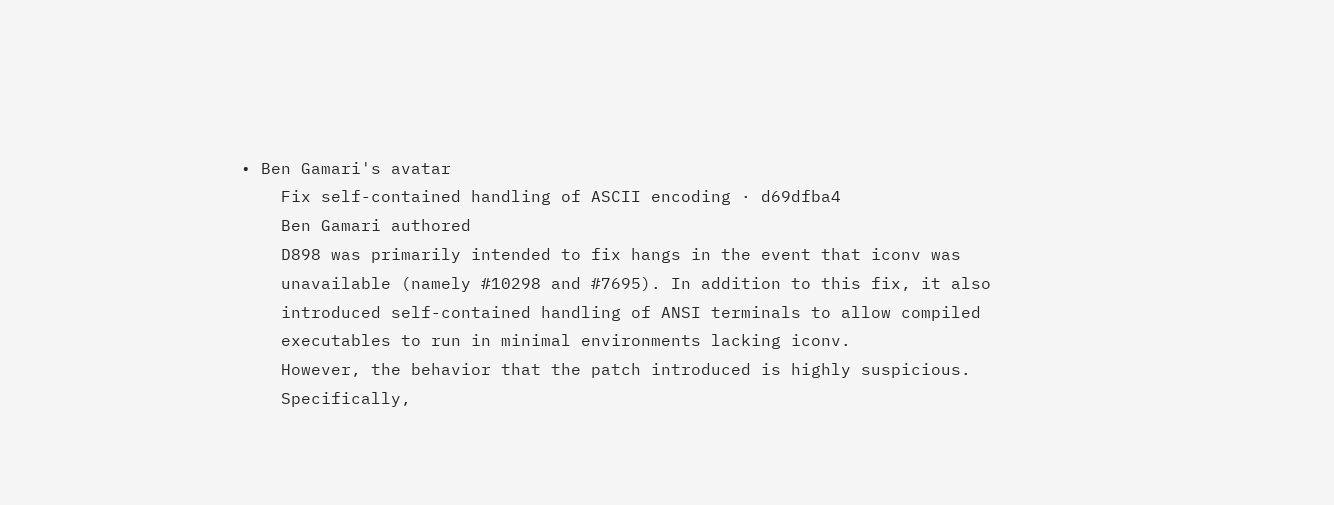• Ben Gamari's avatar
    Fix self-contained handling of ASCII encoding · d69dfba4
    Ben Gamari authored
    D898 was primarily intended to fix hangs in the event that iconv was
    unavailable (namely #10298 and #7695). In addition to this fix, it also
    introduced self-contained handling of ANSI terminals to allow compiled
    executables to run in minimal environments lacking iconv.
    However, the behavior that the patch introduced is highly suspicious.
    Specifically,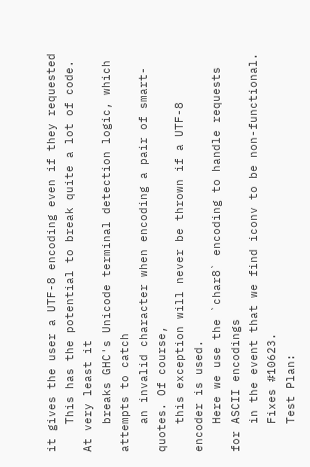it gives the user a UTF-8 encoding even if they requested
    This has the potential to break quite a lot of code. At very least it
    breaks GHC's Unicode terminal detection logic, which attempts to catch
    an invalid character when encoding a pair of smart-quotes. Of course,
    this exception will never be thrown if a UTF-8 encoder is used.
    Here we use the `char8` encoding to handle requests for ASCII encodings
    in the event that we find iconv to be non-functional.
    Fixes #10623.
    Test Plan: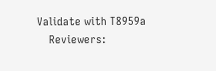Validate with T8959a
    Reviewers: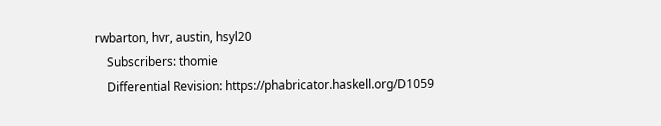rwbarton, hvr, austin, hsyl20
    Subscribers: thomie
    Differential Revision: https://phabricator.haskell.org/D1059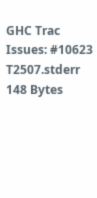GHC Trac Issues: #10623
T2507.stderr 148 Bytes